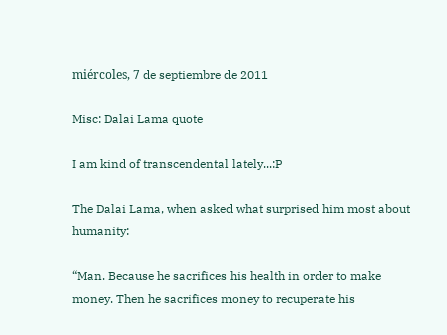miércoles, 7 de septiembre de 2011

Misc: Dalai Lama quote

I am kind of transcendental lately...:P

The Dalai Lama, when asked what surprised him most about humanity:

“Man. Because he sacrifices his health in order to make money. Then he sacrifices money to recuperate his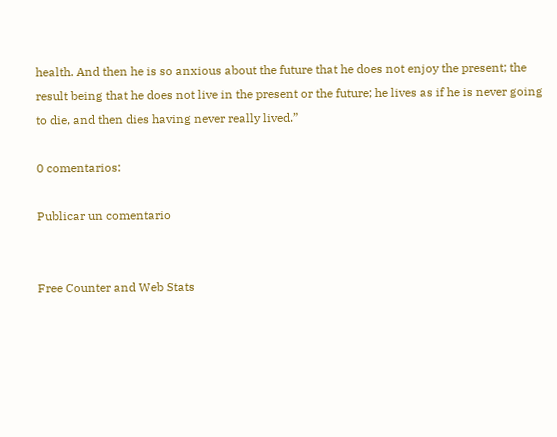health. And then he is so anxious about the future that he does not enjoy the present; the result being that he does not live in the present or the future; he lives as if he is never going to die, and then dies having never really lived.”

0 comentarios:

Publicar un comentario


Free Counter and Web Stats